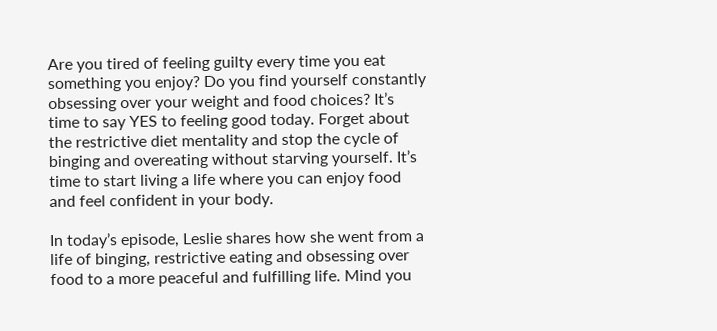Are you tired of feeling guilty every time you eat something you enjoy? Do you find yourself constantly obsessing over your weight and food choices? It’s time to say YES to feeling good today. Forget about the restrictive diet mentality and stop the cycle of binging and overeating without starving yourself. It’s time to start living a life where you can enjoy food and feel confident in your body.

In today’s episode, Leslie shares how she went from a life of binging, restrictive eating and obsessing over food to a more peaceful and fulfilling life. Mind you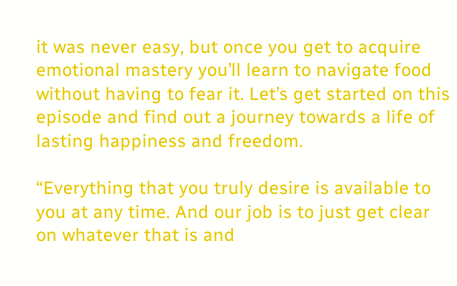it was never easy, but once you get to acquire emotional mastery you’ll learn to navigate food without having to fear it. Let’s get started on this episode and find out a journey towards a life of lasting happiness and freedom.

“Everything that you truly desire is available to you at any time. And our job is to just get clear on whatever that is and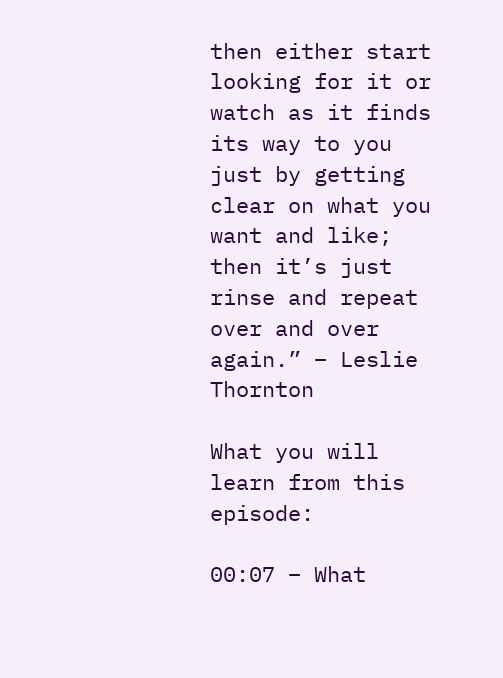then either start looking for it or watch as it finds its way to you just by getting clear on what you want and like; then it’s just rinse and repeat over and over again.” – Leslie Thornton

What you will learn from this episode:

00:07 – What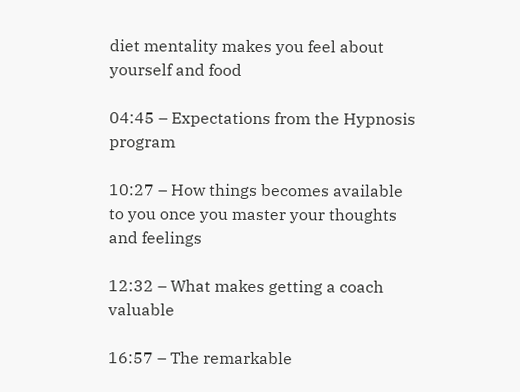diet mentality makes you feel about yourself and food

04:45 – Expectations from the Hypnosis program

10:27 – How things becomes available to you once you master your thoughts and feelings

12:32 – What makes getting a coach valuable

16:57 – The remarkable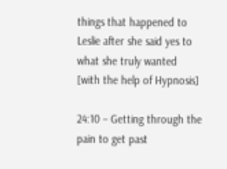things that happened to Leslie after she said yes to what she truly wanted [with the help of Hypnosis]

24:10 – Getting through the pain to get past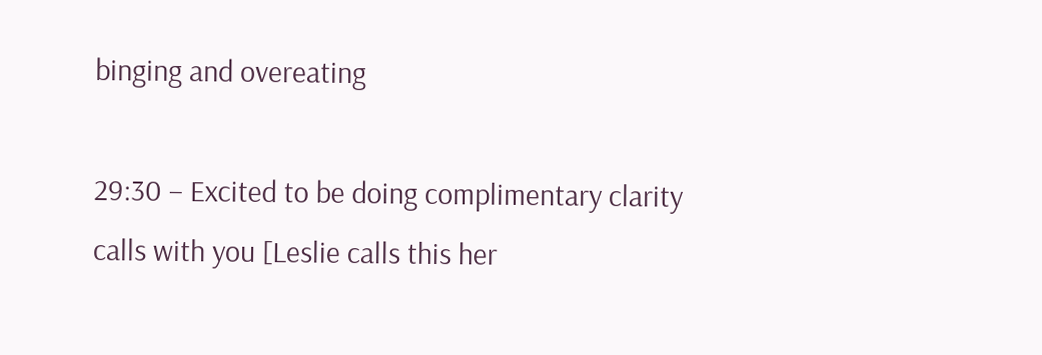binging and overeating

29:30 – Excited to be doing complimentary clarity calls with you [Leslie calls this her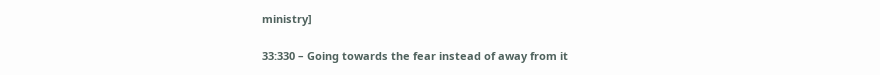ministry]

33:330 – Going towards the fear instead of away from it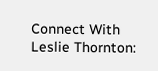Connect With Leslie Thornton: